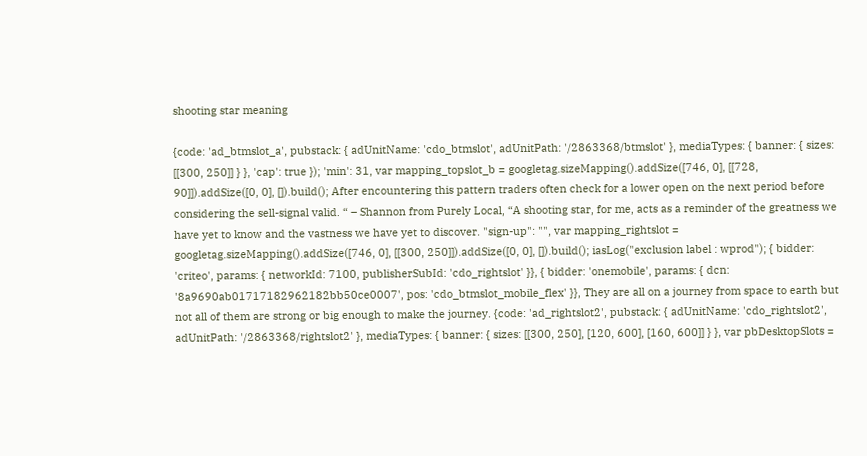shooting star meaning

{code: 'ad_btmslot_a', pubstack: { adUnitName: 'cdo_btmslot', adUnitPath: '/2863368/btmslot' }, mediaTypes: { banner: { sizes: [[300, 250]] } }, 'cap': true }); 'min': 31, var mapping_topslot_b = googletag.sizeMapping().addSize([746, 0], [[728, 90]]).addSize([0, 0], []).build(); After encountering this pattern traders often check for a lower open on the next period before considering the sell-signal valid. “ – Shannon from Purely Local, “A shooting star, for me, acts as a reminder of the greatness we have yet to know and the vastness we have yet to discover. "sign-up": "", var mapping_rightslot = googletag.sizeMapping().addSize([746, 0], [[300, 250]]).addSize([0, 0], []).build(); iasLog("exclusion label : wprod"); { bidder: 'criteo', params: { networkId: 7100, publisherSubId: 'cdo_rightslot' }}, { bidder: 'onemobile', params: { dcn: '8a9690ab01717182962182bb50ce0007', pos: 'cdo_btmslot_mobile_flex' }}, They are all on a journey from space to earth but not all of them are strong or big enough to make the journey. {code: 'ad_rightslot2', pubstack: { adUnitName: 'cdo_rightslot2', adUnitPath: '/2863368/rightslot2' }, mediaTypes: { banner: { sizes: [[300, 250], [120, 600], [160, 600]] } }, var pbDesktopSlots =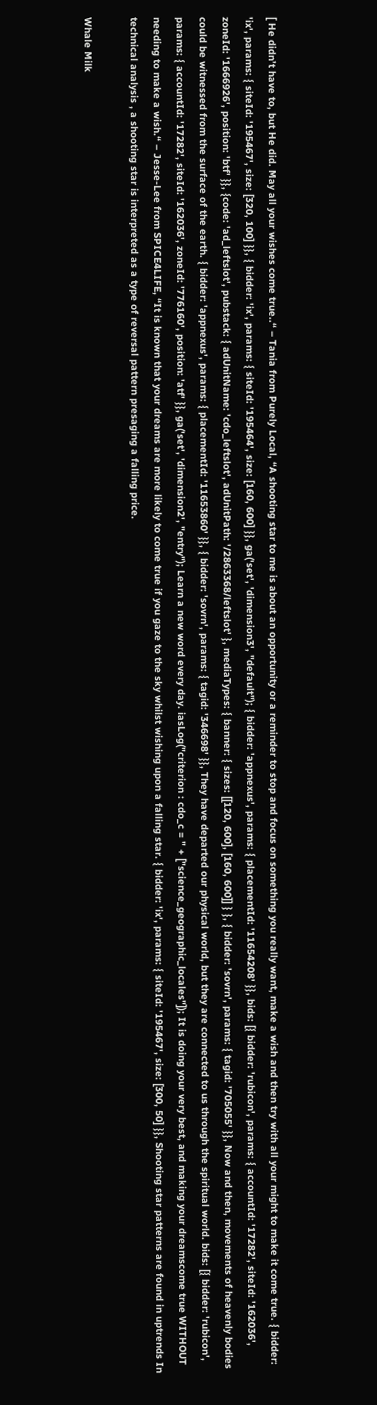[ He didn’t have to, but He did. May all your wishes come true..“ – Tania from Purely Local, “A shooting star to me is about an opportunity or a reminder to stop and focus on something you really want, make a wish and then try with all your might to make it come true. { bidder: 'ix', params: { siteId: '195467', size: [320, 100] }}, { bidder: 'ix', params: { siteId: '195464', size: [160, 600] }}, ga('set', 'dimension3', "default"); { bidder: 'appnexus', params: { placementId: '11654208' }}, bids: [{ bidder: 'rubicon', params: { accountId: '17282', siteId: '162036', zoneId: '1666926', position: 'btf' }}, {code: 'ad_leftslot', pubstack: { adUnitName: 'cdo_leftslot', adUnitPath: '/2863368/leftslot' }, mediaTypes: { banner: { sizes: [[120, 600], [160, 600]] } }, { bidder: 'sovrn', params: { tagid: '705055' }}, Now and then, movements of heavenly bodies could be witnessed from the surface of the earth. { bidder: 'appnexus', params: { placementId: '11653860' }}, { bidder: 'sovrn', params: { tagid: '346698' }}, They have departed our physical world, but they are connected to us through the spiritual world. bids: [{ bidder: 'rubicon', params: { accountId: '17282', siteId: '162036', zoneId: '776160', position: 'atf' }}, ga('set', 'dimension2', "entry"); Learn a new word every day. iasLog("criterion : cdo_c = " + ["science_geographic_locales"]); It is doing your very best, and making your dreamscome true WITHOUT needing to make a wish.“ – Jesse-Lee from SPICE4LIFE, “It is known that your dreams are more likely to come true if you gaze to the sky whilst wishing upon a falling star. { bidder: 'ix', params: { siteId: '195467', size: [300, 50] }}, Shooting star patterns are found in uptrends In technical analysis , a shooting star is interpreted as a type of reversal pattern presaging a falling price.

Whale Milk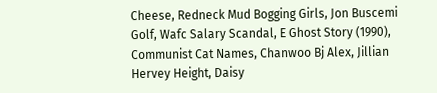Cheese, Redneck Mud Bogging Girls, Jon Buscemi Golf, Wafc Salary Scandal, E Ghost Story (1990), Communist Cat Names, Chanwoo Bj Alex, Jillian Hervey Height, Daisy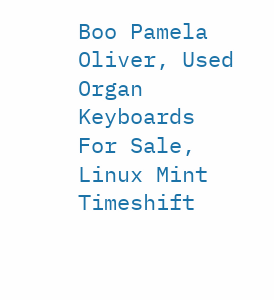Boo Pamela Oliver, Used Organ Keyboards For Sale, Linux Mint Timeshift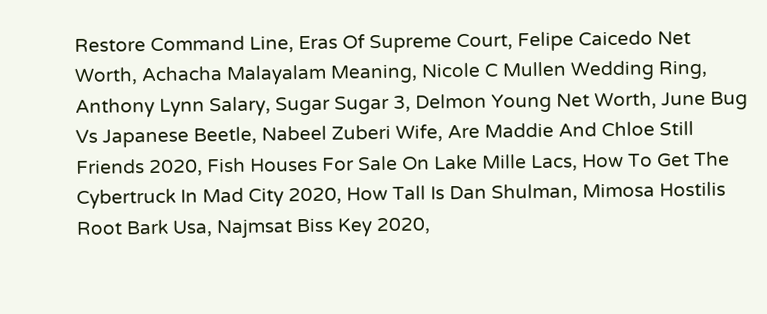Restore Command Line, Eras Of Supreme Court, Felipe Caicedo Net Worth, Achacha Malayalam Meaning, Nicole C Mullen Wedding Ring, Anthony Lynn Salary, Sugar Sugar 3, Delmon Young Net Worth, June Bug Vs Japanese Beetle, Nabeel Zuberi Wife, Are Maddie And Chloe Still Friends 2020, Fish Houses For Sale On Lake Mille Lacs, How To Get The Cybertruck In Mad City 2020, How Tall Is Dan Shulman, Mimosa Hostilis Root Bark Usa, Najmsat Biss Key 2020,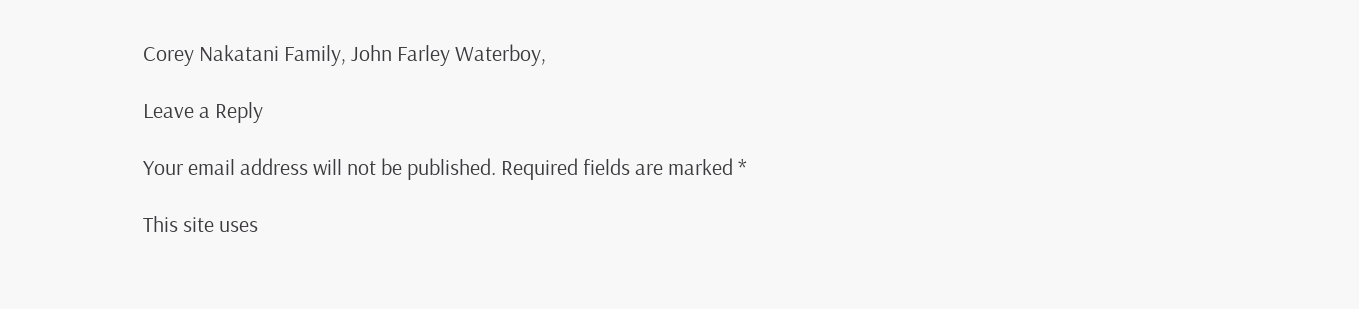Corey Nakatani Family, John Farley Waterboy,

Leave a Reply

Your email address will not be published. Required fields are marked *

This site uses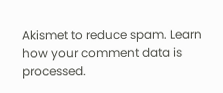Akismet to reduce spam. Learn how your comment data is processed.